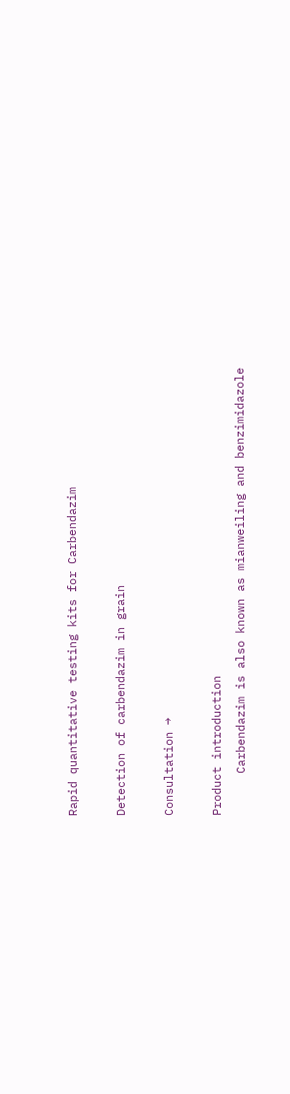Rapid quantitative testing kits for Carbendazim

Detection of carbendazim in grain

Consultation →

Product introduction
      Carbendazim is also known as mianweiling and benzimidazole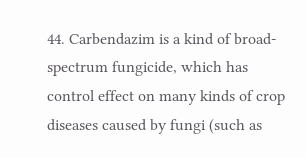44. Carbendazim is a kind of broad-spectrum fungicide, which has control effect on many kinds of crop diseases caused by fungi (such as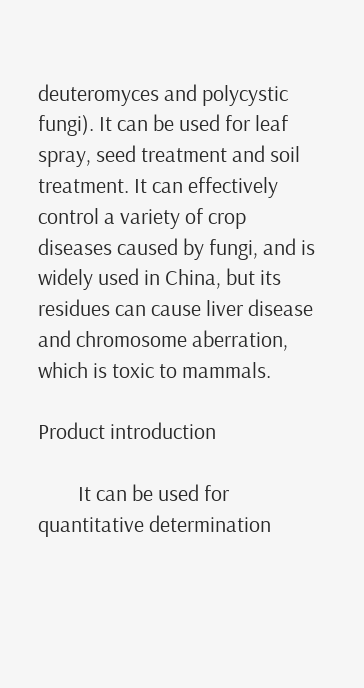deuteromyces and polycystic fungi). It can be used for leaf spray, seed treatment and soil treatment. It can effectively control a variety of crop diseases caused by fungi, and is widely used in China, but its residues can cause liver disease and chromosome aberration, which is toxic to mammals.

Product introduction

        It can be used for quantitative determination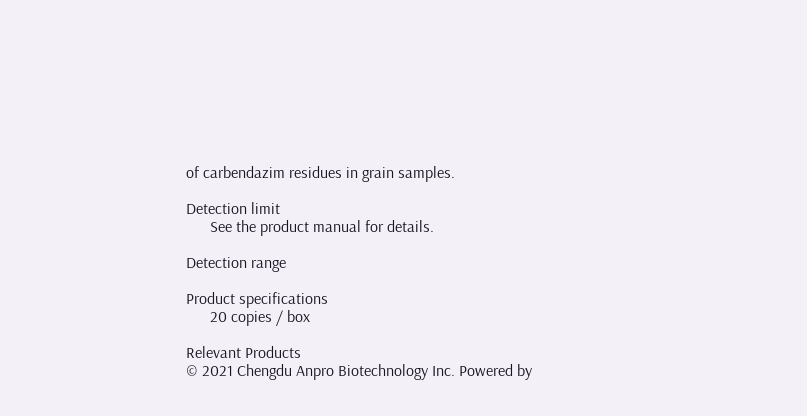of carbendazim residues in grain samples.

Detection limit
      See the product manual for details.

Detection range

Product specifications
      20 copies / box

Relevant Products
© 2021 Chengdu Anpro Biotechnology Inc. Powered by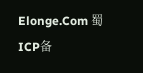Elonge.Com 蜀ICP备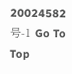20024582号-1 Go To Top